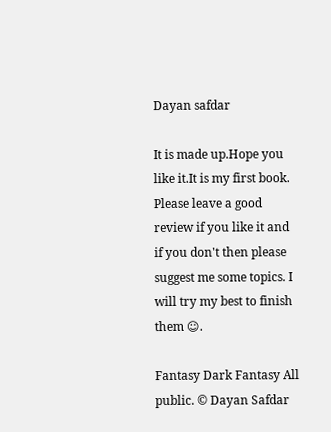Dayan safdar

It is made up.Hope you like it.It is my first book. Please leave a good review if you like it and if you don't then please suggest me some topics. I will try my best to finish them ☺.

Fantasy Dark Fantasy All public. © Dayan Safdar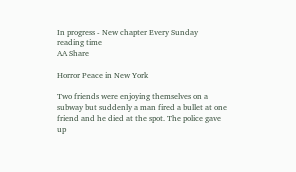In progress - New chapter Every Sunday
reading time
AA Share

Horror Peace in New York

Two friends were enjoying themselves on a subway but suddenly a man fired a bullet at one friend and he died at the spot. The police gave up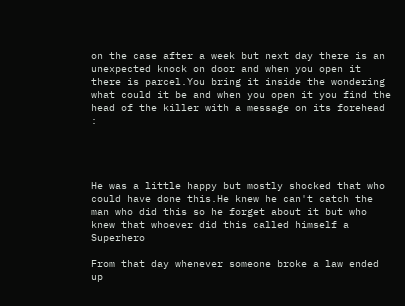on the case after a week but next day there is an unexpected knock on door and when you open it there is parcel.You bring it inside the wondering what could it be and when you open it you find the head of the killer with a message on its forehead :




He was a little happy but mostly shocked that who could have done this.He knew he can't catch the man who did this so he forget about it but who knew that whoever did this called himself a Superhero

From that day whenever someone broke a law ended up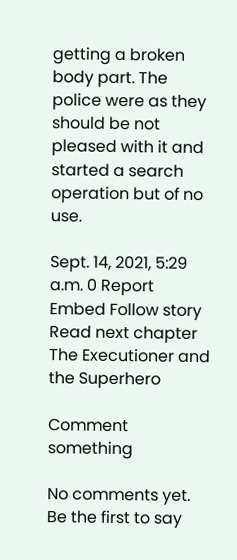getting a broken body part. The police were as they should be not pleased with it and started a search operation but of no use.

Sept. 14, 2021, 5:29 a.m. 0 Report Embed Follow story
Read next chapter The Executioner and the Superhero

Comment something

No comments yet. Be the first to say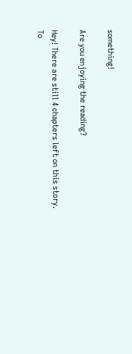something!

Are you enjoying the reading?

Hey! There are still 4 chapters left on this story.
To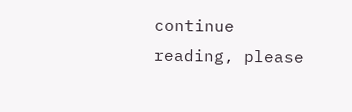continue reading, please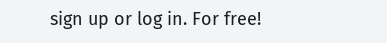sign up or log in. For free!